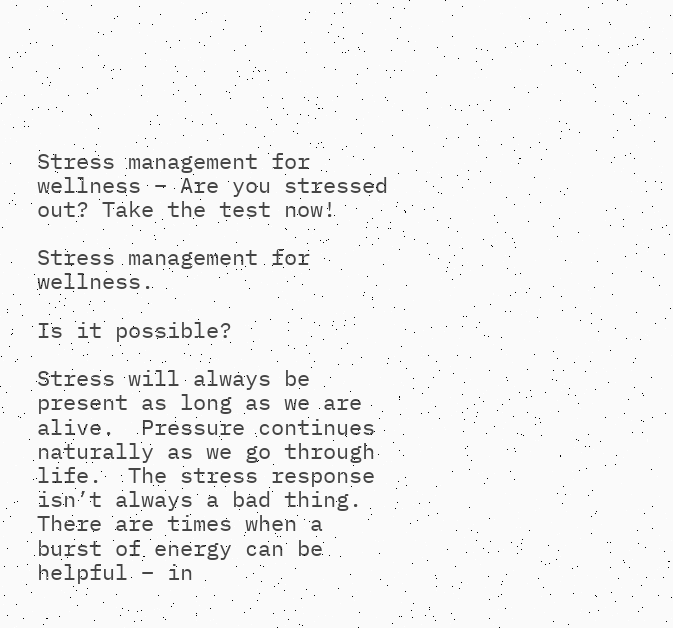Stress management for wellness – Are you stressed out? Take the test now!

Stress management for wellness.

Is it possible?

Stress will always be present as long as we are alive.  Pressure continues naturally as we go through life.  The stress response isn’t always a bad thing.  There are times when a burst of energy can be helpful – in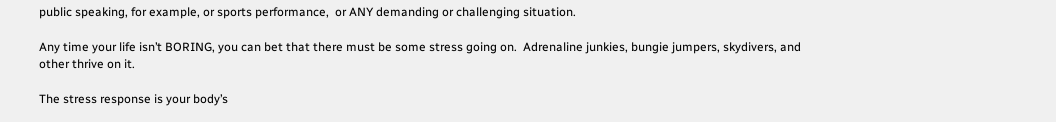public speaking, for example, or sports performance,  or ANY demanding or challenging situation.

Any time your life isn’t BORING, you can bet that there must be some stress going on.  Adrenaline junkies, bungie jumpers, skydivers, and other thrive on it.

The stress response is your body’s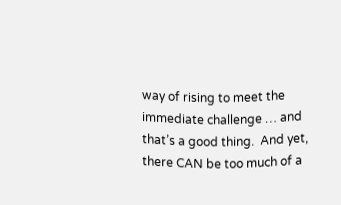way of rising to meet the immediate challenge … and that’s a good thing.  And yet, there CAN be too much of a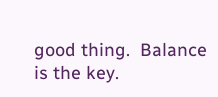good thing.  Balance is the key.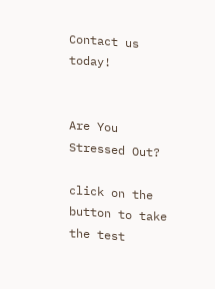Contact us today!


Are You Stressed Out?

click on the button to take the test